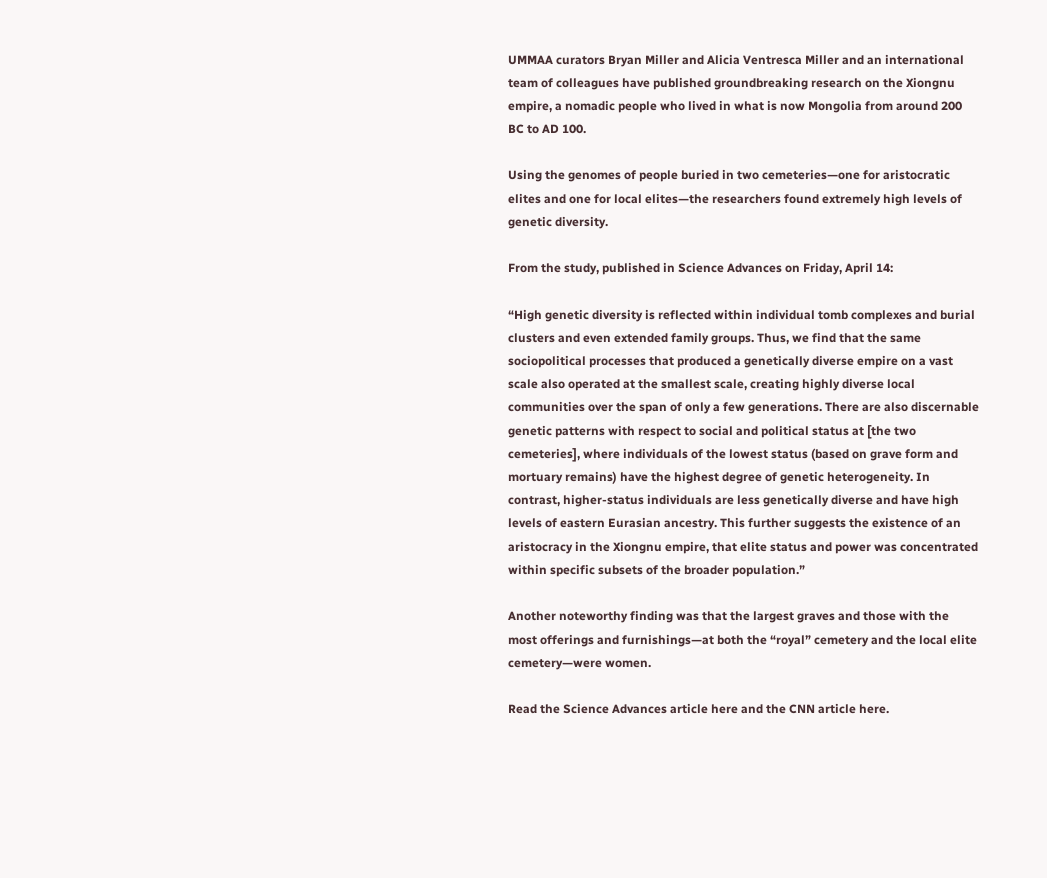UMMAA curators Bryan Miller and Alicia Ventresca Miller and an international team of colleagues have published groundbreaking research on the Xiongnu empire, a nomadic people who lived in what is now Mongolia from around 200 BC to AD 100.

Using the genomes of people buried in two cemeteries—one for aristocratic elites and one for local elites—the researchers found extremely high levels of genetic diversity.

From the study, published in Science Advances on Friday, April 14:

“High genetic diversity is reflected within individual tomb complexes and burial clusters and even extended family groups. Thus, we find that the same sociopolitical processes that produced a genetically diverse empire on a vast scale also operated at the smallest scale, creating highly diverse local communities over the span of only a few generations. There are also discernable genetic patterns with respect to social and political status at [the two cemeteries], where individuals of the lowest status (based on grave form and mortuary remains) have the highest degree of genetic heterogeneity. In contrast, higher-status individuals are less genetically diverse and have high levels of eastern Eurasian ancestry. This further suggests the existence of an aristocracy in the Xiongnu empire, that elite status and power was concentrated within specific subsets of the broader population.”

Another noteworthy finding was that the largest graves and those with the most offerings and furnishings—at both the “royal” cemetery and the local elite cemetery—were women.

Read the Science Advances article here and the CNN article here.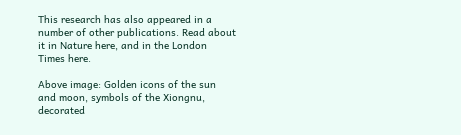This research has also appeared in a number of other publications. Read about it in Nature here, and in the London Times here.

Above image: Golden icons of the sun and moon, symbols of the Xiongnu, decorated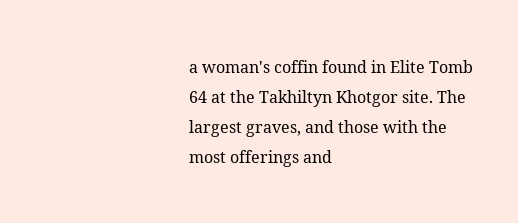a woman's coffin found in Elite Tomb 64 at the Takhiltyn Khotgor site. The largest graves, and those with the most offerings and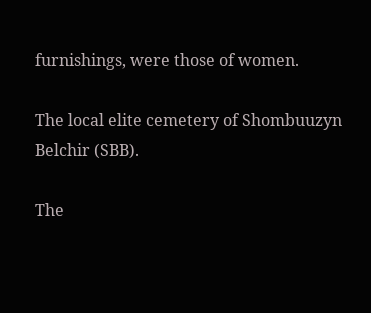furnishings, were those of women.

The local elite cemetery of Shombuuzyn Belchir (SBB).

The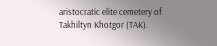aristocratic elite cemetery of Takhiltyn Khotgor (TAK).